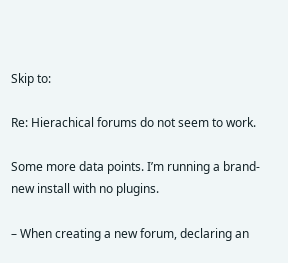Skip to:

Re: Hierachical forums do not seem to work.

Some more data points. I’m running a brand-new install with no plugins.

– When creating a new forum, declaring an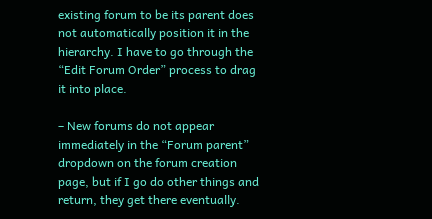existing forum to be its parent does not automatically position it in the hierarchy. I have to go through the “Edit Forum Order” process to drag it into place.

– New forums do not appear immediately in the “Forum parent” dropdown on the forum creation page, but if I go do other things and return, they get there eventually.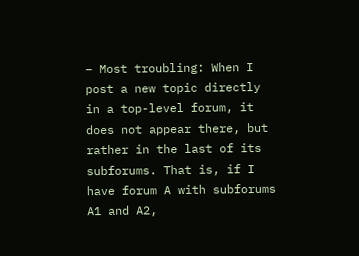– Most troubling: When I post a new topic directly in a top-level forum, it does not appear there, but rather in the last of its subforums. That is, if I have forum A with subforums A1 and A2,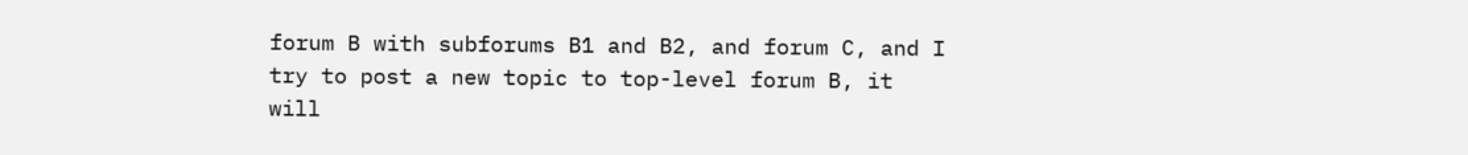forum B with subforums B1 and B2, and forum C, and I try to post a new topic to top-level forum B, it will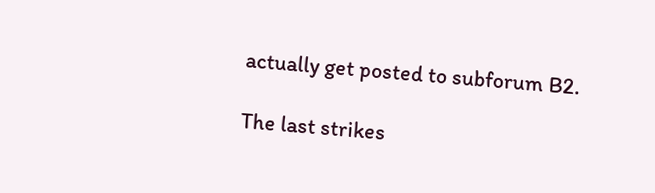actually get posted to subforum B2.

The last strikes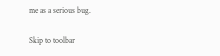me as a serious bug.

Skip to toolbar